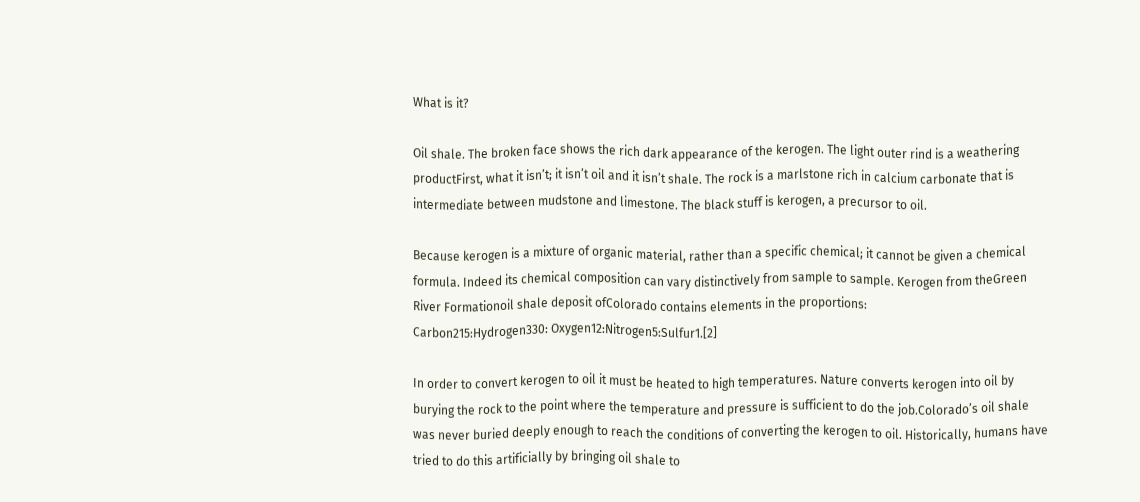What is it?

Oil shale. The broken face shows the rich dark appearance of the kerogen. The light outer rind is a weathering productFirst, what it isn’t; it isn’t oil and it isn’t shale. The rock is a marlstone rich in calcium carbonate that is intermediate between mudstone and limestone. The black stuff is kerogen, a precursor to oil.

Because kerogen is a mixture of organic material, rather than a specific chemical; it cannot be given a chemical formula. Indeed its chemical composition can vary distinctively from sample to sample. Kerogen from theGreen River Formationoil shale deposit ofColorado contains elements in the proportions:
Carbon215:Hydrogen330: Oxygen12:Nitrogen5:Sulfur1.[2]

In order to convert kerogen to oil it must be heated to high temperatures. Nature converts kerogen into oil by burying the rock to the point where the temperature and pressure is sufficient to do the job.Colorado’s oil shale was never buried deeply enough to reach the conditions of converting the kerogen to oil. Historically, humans have tried to do this artificially by bringing oil shale to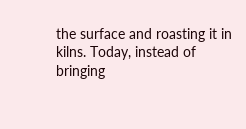the surface and roasting it in kilns. Today, instead of bringing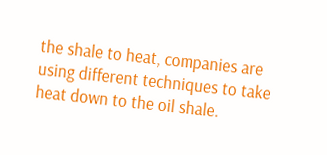the shale to heat, companies are using different techniques to take heat down to the oil shale.